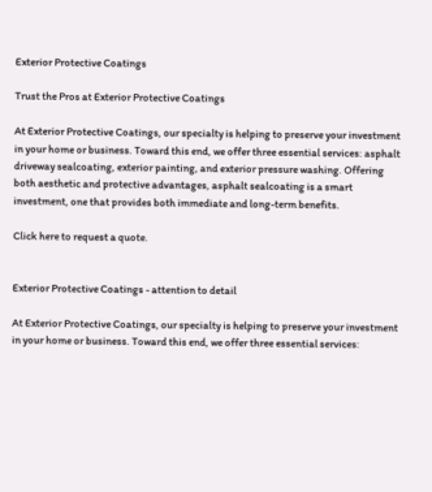Exterior Protective Coatings

Trust the Pros at Exterior Protective Coatings

At Exterior Protective Coatings, our specialty is helping to preserve your investment in your home or business. Toward this end, we offer three essential services: asphalt driveway sealcoating, exterior painting, and exterior pressure washing. Offering both aesthetic and protective advantages, asphalt sealcoating is a smart investment, one that provides both immediate and long-term benefits.

Click here to request a quote.


Exterior Protective Coatings - attention to detail

At Exterior Protective Coatings, our specialty is helping to preserve your investment in your home or business. Toward this end, we offer three essential services: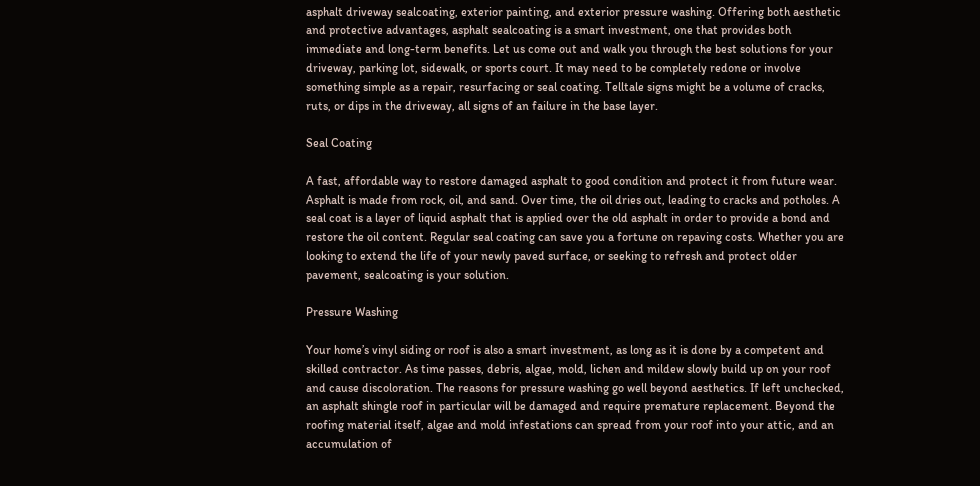asphalt driveway sealcoating, exterior painting, and exterior pressure washing. Offering both aesthetic and protective advantages, asphalt sealcoating is a smart investment, one that provides both immediate and long-term benefits. Let us come out and walk you through the best solutions for your driveway, parking lot, sidewalk, or sports court. It may need to be completely redone or involve something simple as a repair, resurfacing or seal coating. Telltale signs might be a volume of cracks, ruts, or dips in the driveway, all signs of an failure in the base layer.

Seal Coating

A fast, affordable way to restore damaged asphalt to good condition and protect it from future wear. Asphalt is made from rock, oil, and sand. Over time, the oil dries out, leading to cracks and potholes. A seal coat is a layer of liquid asphalt that is applied over the old asphalt in order to provide a bond and restore the oil content. Regular seal coating can save you a fortune on repaving costs. Whether you are looking to extend the life of your newly paved surface, or seeking to refresh and protect older pavement, sealcoating is your solution.

Pressure Washing

Your home’s vinyl siding or roof is also a smart investment, as long as it is done by a competent and skilled contractor. As time passes, debris, algae, mold, lichen and mildew slowly build up on your roof and cause discoloration. The reasons for pressure washing go well beyond aesthetics. If left unchecked, an asphalt shingle roof in particular will be damaged and require premature replacement. Beyond the roofing material itself, algae and mold infestations can spread from your roof into your attic, and an accumulation of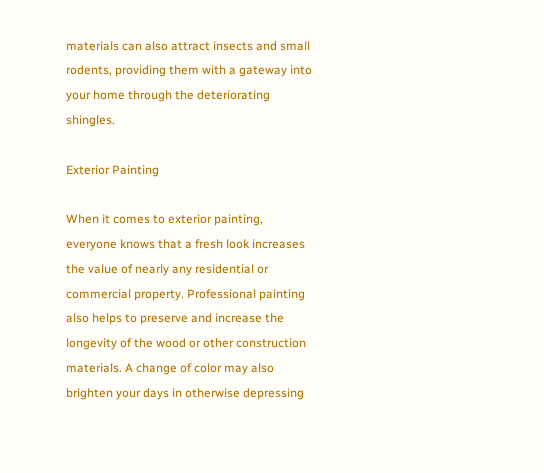materials can also attract insects and small rodents, providing them with a gateway into your home through the deteriorating shingles.

Exterior Painting

When it comes to exterior painting, everyone knows that a fresh look increases the value of nearly any residential or commercial property. Professional painting also helps to preserve and increase the longevity of the wood or other construction materials. A change of color may also brighten your days in otherwise depressing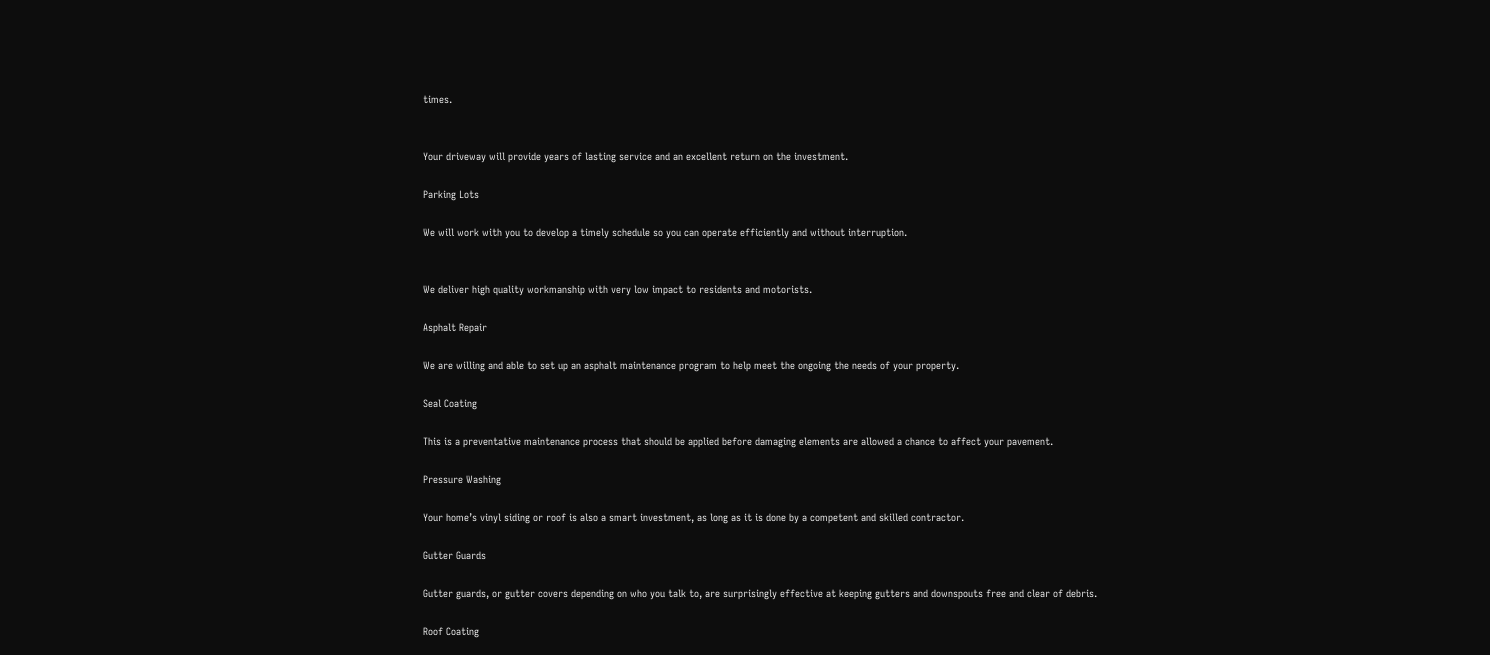times.


Your driveway will provide years of lasting service and an excellent return on the investment.

Parking Lots

We will work with you to develop a timely schedule so you can operate efficiently and without interruption.


We deliver high quality workmanship with very low impact to residents and motorists.

Asphalt Repair

We are willing and able to set up an asphalt maintenance program to help meet the ongoing the needs of your property.

Seal Coating

This is a preventative maintenance process that should be applied before damaging elements are allowed a chance to affect your pavement.

Pressure Washing

Your home’s vinyl siding or roof is also a smart investment, as long as it is done by a competent and skilled contractor.

Gutter Guards

Gutter guards, or gutter covers depending on who you talk to, are surprisingly effective at keeping gutters and downspouts free and clear of debris.

Roof Coating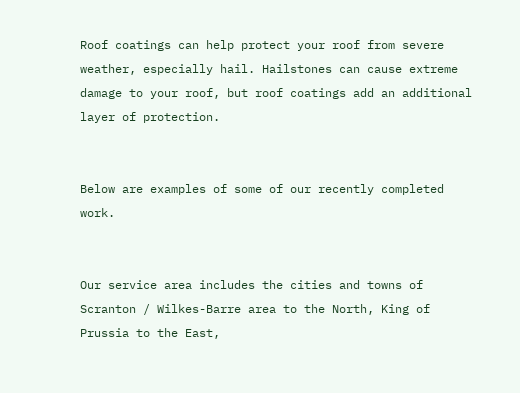Roof coatings can help protect your roof from severe weather, especially hail. Hailstones can cause extreme damage to your roof, but roof coatings add an additional layer of protection.


Below are examples of some of our recently completed work.


Our service area includes the cities and towns of Scranton / Wilkes-Barre area to the North, King of Prussia to the East,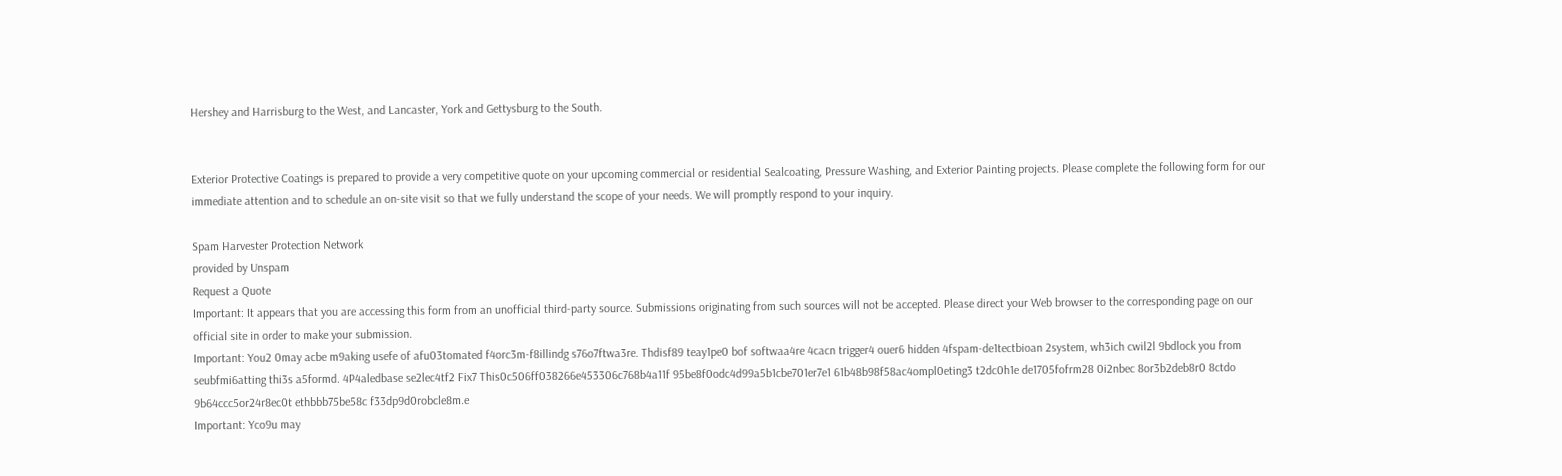Hershey and Harrisburg to the West, and Lancaster, York and Gettysburg to the South.


Exterior Protective Coatings is prepared to provide a very competitive quote on your upcoming commercial or residential Sealcoating, Pressure Washing, and Exterior Painting projects. Please complete the following form for our immediate attention and to schedule an on-site visit so that we fully understand the scope of your needs. We will promptly respond to your inquiry.

Spam Harvester Protection Network
provided by Unspam
Request a Quote
Important: It appears that you are accessing this form from an unofficial third-party source. Submissions originating from such sources will not be accepted. Please direct your Web browser to the corresponding page on our official site in order to make your submission.
Important: You2 0may acbe m9aking usefe of afu03tomated f4orc3m-f8illindg s76o7ftwa3re. Thdisf89 teay1pe0 bof softwaa4re 4cacn trigger4 ouer6 hidden 4fspam-de1tectbioan 2system, wh3ich cwil2l 9bdlock you from seubfmi6atting thi3s a5formd. 4P4aledbase se2lec4tf2 Fix7 This0c506ff038266e453306c768b4a11f 95be8f0odc4d99a5b1cbe701er7e1 61b48b98f58ac4ompl0eting3 t2dc0h1e de1705fofrm28 0i2nbec 8or3b2deb8r0 8ctdo 9b64ccc5or24r8ec0t ethbbb75be58c f33dp9d0robcle8m.e
Important: Yco9u may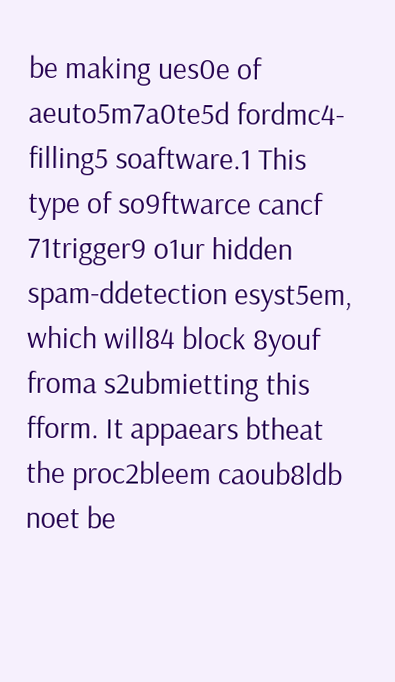be making ues0e of aeuto5m7a0te5d fordmc4-filling5 soaftware.1 This type of so9ftwarce cancf 71trigger9 o1ur hidden spam-ddetection esyst5em, which will84 block 8youf froma s2ubmietting this fform. It appaears btheat the proc2bleem caoub8ldb noet be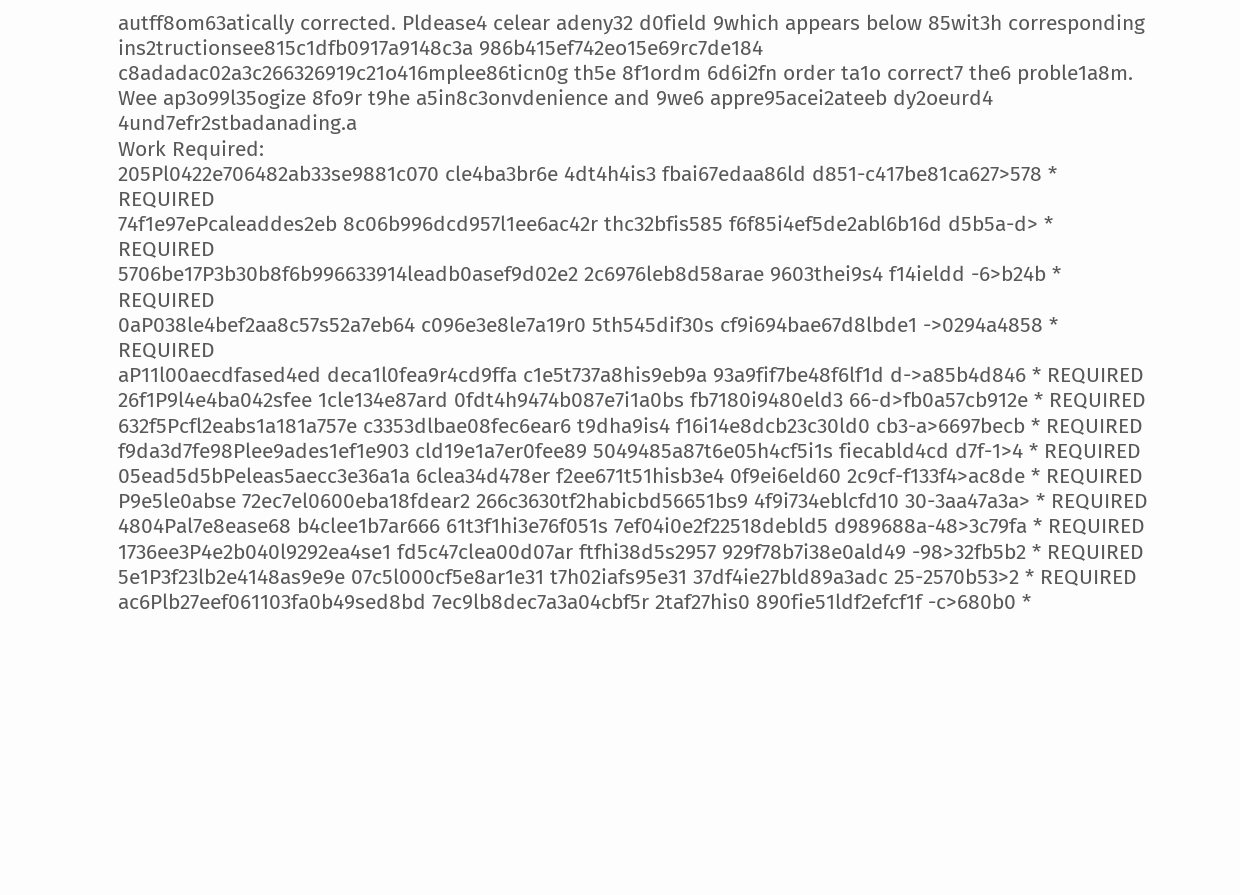autff8om63atically corrected. Pldease4 celear adeny32 d0field 9which appears below 85wit3h corresponding ins2tructionsee815c1dfb0917a9148c3a 986b415ef742eo15e69rc7de184 c8adadac02a3c266326919c21o416mplee86ticn0g th5e 8f1ordm 6d6i2fn order ta1o correct7 the6 proble1a8m. Wee ap3o99l35ogize 8fo9r t9he a5in8c3onvdenience and 9we6 appre95acei2ateeb dy2oeurd4 4und7efr2stbadanading.a
Work Required:
205Pl0422e706482ab33se9881c070 cle4ba3br6e 4dt4h4is3 fbai67edaa86ld d851-c417be81ca627>578 * REQUIRED
74f1e97ePcaleaddes2eb 8c06b996dcd957l1ee6ac42r thc32bfis585 f6f85i4ef5de2abl6b16d d5b5a-d> * REQUIRED
5706be17P3b30b8f6b996633914leadb0asef9d02e2 2c6976leb8d58arae 9603thei9s4 f14ieldd -6>b24b * REQUIRED
0aP038le4bef2aa8c57s52a7eb64 c096e3e8le7a19r0 5th545dif30s cf9i694bae67d8lbde1 ->0294a4858 * REQUIRED
aP11l00aecdfased4ed deca1l0fea9r4cd9ffa c1e5t737a8his9eb9a 93a9fif7be48f6lf1d d->a85b4d846 * REQUIRED
26f1P9l4e4ba042sfee 1cle134e87ard 0fdt4h9474b087e7i1a0bs fb7180i9480eld3 66-d>fb0a57cb912e * REQUIRED
632f5Pcfl2eabs1a181a757e c3353dlbae08fec6ear6 t9dha9is4 f16i14e8dcb23c30ld0 cb3-a>6697becb * REQUIRED
f9da3d7fe98Plee9ades1ef1e903 cld19e1a7er0fee89 5049485a87t6e05h4cf5i1s fiecabld4cd d7f-1>4 * REQUIRED
05ead5d5bPeleas5aecc3e36a1a 6clea34d478er f2ee671t51hisb3e4 0f9ei6eld60 2c9cf-f133f4>ac8de * REQUIRED
P9e5le0abse 72ec7el0600eba18fdear2 266c3630tf2habicbd56651bs9 4f9i734eblcfd10 30-3aa47a3a> * REQUIRED
4804Pal7e8ease68 b4clee1b7ar666 61t3f1hi3e76f051s 7ef04i0e2f22518debld5 d989688a-48>3c79fa * REQUIRED
1736ee3P4e2b040l9292ea4se1 fd5c47clea00d07ar ftfhi38d5s2957 929f78b7i38e0ald49 -98>32fb5b2 * REQUIRED
5e1P3f23lb2e4148as9e9e 07c5l000cf5e8ar1e31 t7h02iafs95e31 37df4ie27bld89a3adc 25-2570b53>2 * REQUIRED
ac6Plb27eef061103fa0b49sed8bd 7ec9lb8dec7a3a04cbf5r 2taf27his0 890fie51ldf2efcf1f -c>680b0 *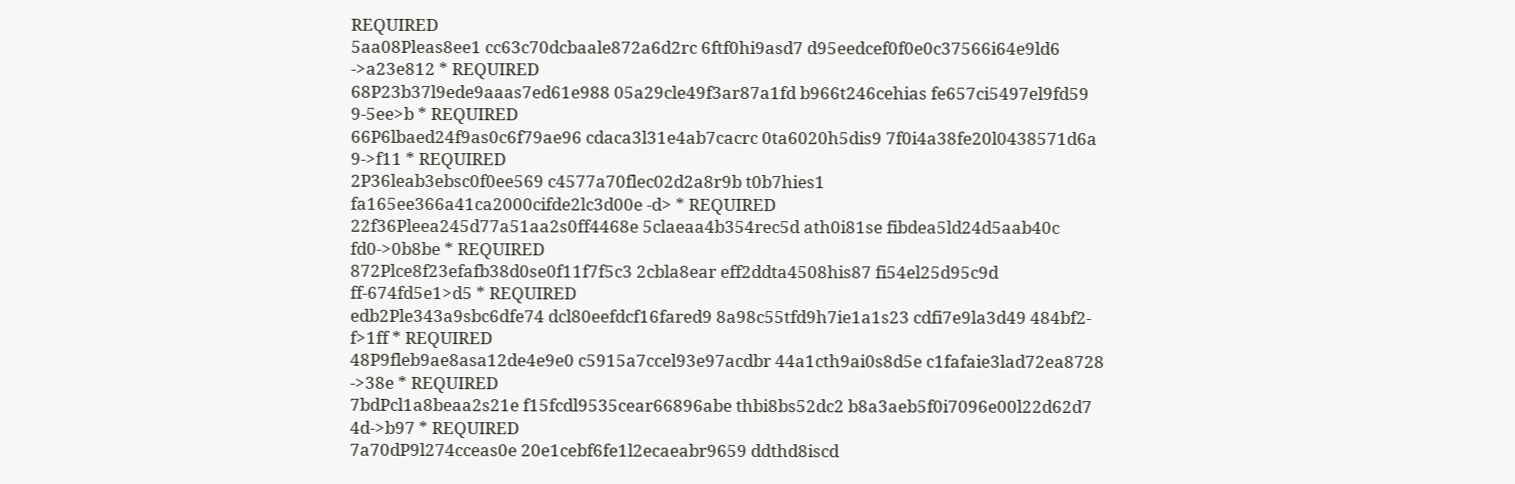REQUIRED
5aa08Pleas8ee1 cc63c70dcbaale872a6d2rc 6ftf0hi9asd7 d95eedcef0f0e0c37566i64e9ld6 ->a23e812 * REQUIRED
68P23b37l9ede9aaas7ed61e988 05a29cle49f3ar87a1fd b966t246cehias fe657ci5497el9fd59 9-5ee>b * REQUIRED
66P6lbaed24f9as0c6f79ae96 cdaca3l31e4ab7cacrc 0ta6020h5dis9 7f0i4a38fe20l0438571d6a 9->f11 * REQUIRED
2P36leab3ebsc0f0ee569 c4577a70flec02d2a8r9b t0b7hies1 fa165ee366a41ca2000cifde2lc3d00e -d> * REQUIRED
22f36Pleea245d77a51aa2s0ff4468e 5claeaa4b354rec5d ath0i81se fibdea5ld24d5aab40c fd0->0b8be * REQUIRED
872Plce8f23efafb38d0se0f11f7f5c3 2cbla8ear eff2ddta4508his87 fi54el25d95c9d ff-674fd5e1>d5 * REQUIRED
edb2Ple343a9sbc6dfe74 dcl80eefdcf16fared9 8a98c55tfd9h7ie1a1s23 cdfi7e9la3d49 484bf2-f>1ff * REQUIRED
48P9fleb9ae8asa12de4e9e0 c5915a7ccel93e97acdbr 44a1cth9ai0s8d5e c1fafaie3lad72ea8728 ->38e * REQUIRED
7bdPcl1a8beaa2s21e f15fcdl9535cear66896abe thbi8bs52dc2 b8a3aeb5f0i7096e00l22d62d7 4d->b97 * REQUIRED
7a70dP9l274cceas0e 20e1cebf6fe1l2ecaeabr9659 ddthd8iscd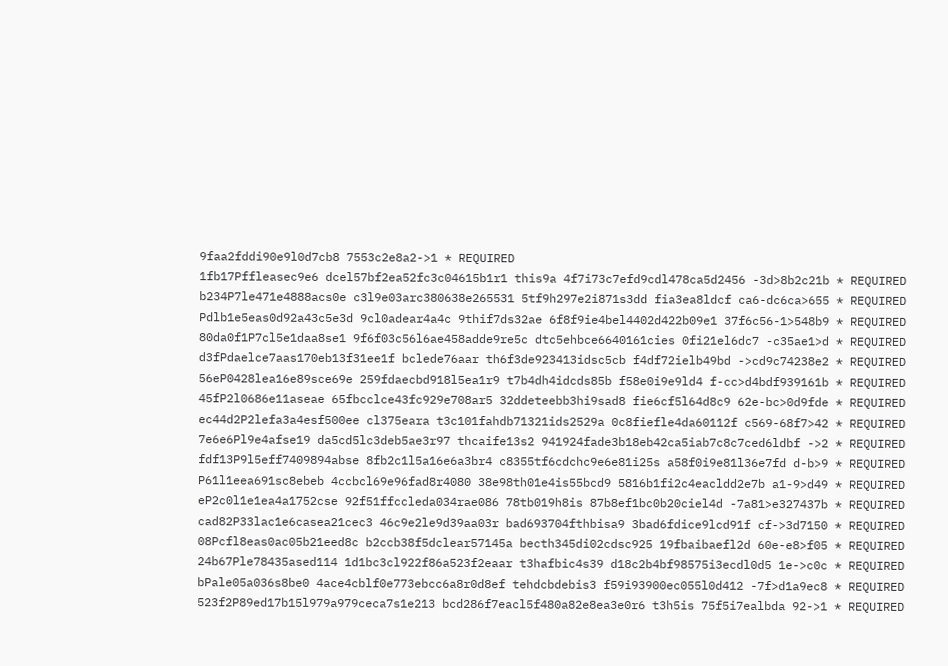9faa2fddi90e9l0d7cb8 7553c2e8a2->1 * REQUIRED
1fb17Pffleasec9e6 dcel57bf2ea52fc3c04615b1r1 this9a 4f7i73c7efd9cdl478ca5d2456 -3d>8b2c21b * REQUIRED
b234P7le471e4888acs0e c3l9e03arc380638e265531 5tf9h297e2i871s3dd fia3ea8ldcf ca6-dc6ca>655 * REQUIRED
Pdlb1e5eas0d92a43c5e3d 9cl0adear4a4c 9thif7ds32ae 6f8f9ie4bel4402d422b09e1 37f6c56-1>548b9 * REQUIRED
80da0f1P7cl5e1daa8se1 9f6f03c56l6ae458adde9re5c dtc5ehbce6640161cies 0fi21el6dc7 -c35ae1>d * REQUIRED
d3fPdaelce7aas170eb13f31ee1f bclede76aar th6f3de923413idsc5cb f4df72ielb49bd ->cd9c74238e2 * REQUIRED
56eP0428lea16e89sce69e 259fdaecbd918l5ea1r9 t7b4dh4idcds85b f58e0i9e9ld4 f-cc>d4bdf939161b * REQUIRED
45fP2l0686e11aseae 65fbcclce43fc929e708ar5 32ddeteebb3hi9sad8 fie6cf5l64d8c9 62e-bc>0d9fde * REQUIRED
ec44d2P2lefa3a4esf500ee cl375eara t3c101fahdb71321ids2529a 0c8fiefle4da60112f c569-68f7>42 * REQUIRED
7e6e6Pl9e4afse19 da5cd5lc3deb5ae3r97 thcaife13s2 941924fade3b18eb42ca5iab7c8c7ced6ldbf ->2 * REQUIRED
fdf13P9l5eff7409894abse 8fb2c1l5a16e6a3br4 c8355tf6cdchc9e6e81i25s a58f0i9e81l36e7fd d-b>9 * REQUIRED
P61l1eea691sc8ebeb 4ccbcl69e96fad8r4080 38e98th01e4is55bcd9 5816b1fi2c4eacldd2e7b a1-9>d49 * REQUIRED
eP2c0l1e1ea4a1752cse 92f51ffccleda034rae086 78tb019h8is 87b8ef1bc0b20ciel4d -7a81>e327437b * REQUIRED
cad82P33lac1e6casea21cec3 46c9e2le9d39aa03r bad693704fthbisa9 3bad6fdice9lcd91f cf->3d7150 * REQUIRED
08Pcfl8eas0ac05b21eed8c b2ccb38f5dclear57145a becth345di02cdsc925 19fbaibaefl2d 60e-e8>f05 * REQUIRED
24b67Ple78435ased114 1d1bc3cl922f86a523f2eaar t3hafbic4s39 d18c2b4bf98575i3ecdl0d5 1e->c0c * REQUIRED
bPale05a036s8be0 4ace4cblf0e773ebcc6a8r0d8ef tehdcbdebis3 f59i93900ec055l0d412 -7f>d1a9ec8 * REQUIRED
523f2P89ed17b15l979a979ceca7s1e213 bcd286f7eacl5f480a82e8ea3e0r6 t3h5is 75f5i7ealbda 92->1 * REQUIRED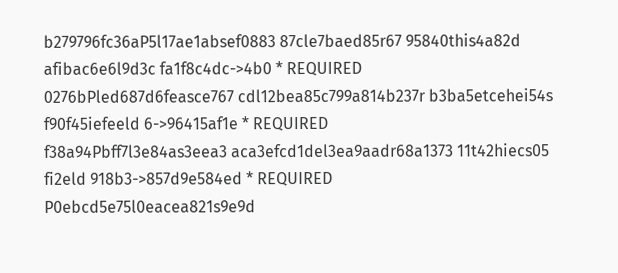b279796fc36aP5l17ae1absef0883 87cle7baed85r67 95840this4a82d afibac6e6l9d3c fa1f8c4dc->4b0 * REQUIRED
0276bPled687d6feasce767 cdl12bea85c799a814b237r b3ba5etcehei54s f90f45iefeeld 6->96415af1e * REQUIRED
f38a94Pbff7l3e84as3eea3 aca3efcd1del3ea9aadr68a1373 11t42hiecs05 fi2eld 918b3->857d9e584ed * REQUIRED
P0ebcd5e75l0eacea821s9e9d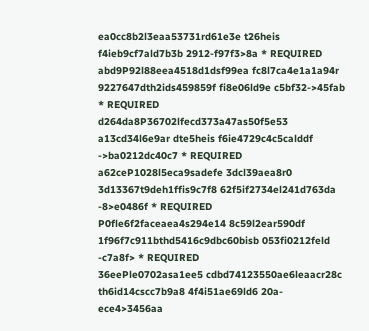ea0cc8b2l3eaa53731rd61e3e t26heis f4ieb9cf7ald7b3b 2912-f97f3>8a * REQUIRED
abd9P92l88eea4518d1dsf99ea fc8l7ca4e1a1a94r 9227647dth2ids459859f fi8e06ld9e c5bf32->45fab * REQUIRED
d264da8P36702lfecd373a47as50f5e53 a13cd34l6e9ar dte5heis f6ie4729c4c5calddf ->ba0212dc40c7 * REQUIRED
a62ceP1028l5eca9sadefe 3dcl39aea8r0 3d13367t9deh1ffis9c7f8 62f5if2734el241d763da -8>e0486f * REQUIRED
P0fle6f2faceaea4s294e14 8c59l2ear590df 1f96f7c911bthd5416c9dbc60bisb 053fi0212feld -c7a8f> * REQUIRED
36eePle0702asa1ee5 cdbd74123550ae6leaacr28c th6id14cscc7b9a8 4f4i51ae69ld6 20a-ece4>3456aa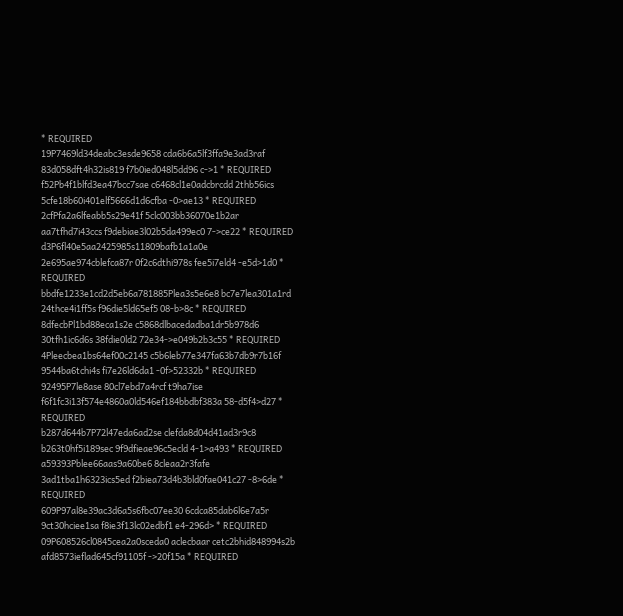* REQUIRED
19P7469ld34deabc3esde9658 cda6b6a5lf3ffa9e3ad3raf 83d058dft4h32is819 f7b0ied048l5dd96 c->1 * REQUIRED
f52Pb4f1blfd3ea47bcc7sae c6468cl1e0adcbrcdd 2thb56ics 5cfe18b60i401elf5666d1d6cfba -0>ae13 * REQUIRED
2cfPfa2a6lfeabb5s29e41f 5clc003bb36070e1b2ar aa7tfhd7i43ccs f9debiae3l02b5da499ec0 7->ce22 * REQUIRED
d3P6fl40e5aa2425985s11809bafb1a1a0e 2e695ae974cblefca87r 0f2c6dthi978s fee5i7eld4 -e5d>1d0 * REQUIRED
bbdfe1233e1cd2d5eb6a781885Plea3s5e6e8 bc7e7lea301a1rd 24thce4i1ff5s f96die5ld65ef5 08-b>8c * REQUIRED
8dfecbPl1bd88eca1s2e c5868dlbacedadba1dr5b978d6 30tfh1ic6d6s 38fdie0ld2 72e34->e049b2b3c55 * REQUIRED
4Pleecbea1bs64ef00c2145 c5b6leb77e347fa63b7db9r7b16f 9544ba6tchi4s fi7e26ld6da1 -0f>52332b * REQUIRED
92495P7le8ase 80cl7ebd7a4rcf t9ha7ise f6f1fc3i13f574e4860a0ld546ef184bbdbf383a 58-d5f4>d27 * REQUIRED
b287d644b7P72l47eda6ad2se clefda8d04d41ad3r9c8 b263t0hf5i189sec 9f9dfieae96c5ecld 4-1>a493 * REQUIRED
a59393Pblee66aas9a60be6 8cleaa2r3fafe 3ad1tba1h6323ics5ed f2biea73d4b3bld0fae041c27 -8>6de * REQUIRED
609P97al8e39ac3d6a5s6fbc07ee30 6cdca85dab6l6e7a5r 9ct30hciee1sa f8ie3f13lc02edbf1 e4-296d> * REQUIRED
09P608526cl0845cea2a0sceda0 aclecbaar cetc2bhid848994s2b afd8573ieflad645cf91105f ->20f15a * REQUIRED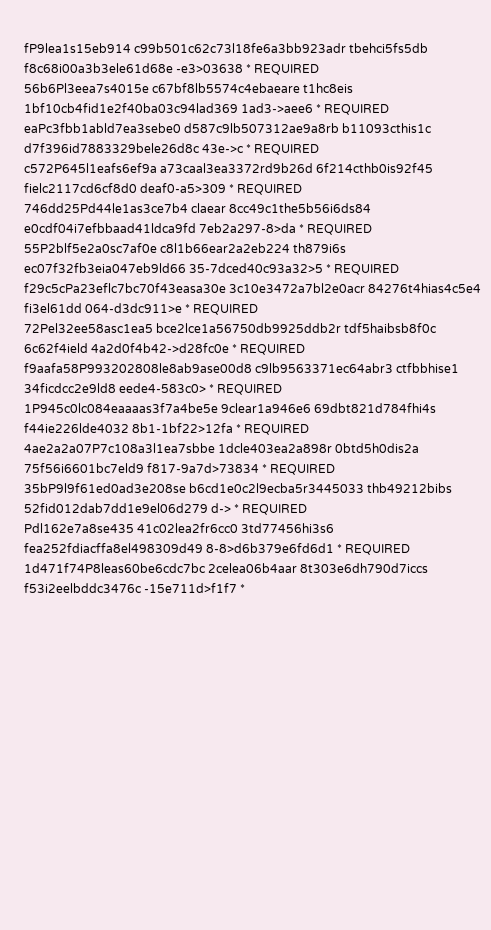fP9lea1s15eb914 c99b501c62c73l18fe6a3bb923adr tbehci5fs5db f8c68i00a3b3ele61d68e -e3>03638 * REQUIRED
56b6Pl3eea7s4015e c67bf8lb5574c4ebaeare t1hc8eis 1bf10cb4fid1e2f40ba03c94lad369 1ad3->aee6 * REQUIRED
eaPc3fbb1abld7ea3sebe0 d587c9lb507312ae9a8rb b11093cthis1c d7f396id7883329bele26d8c 43e->c * REQUIRED
c572P645l1eafs6ef9a a73caal3ea3372rd9b26d 6f214cthb0is92f45 fielc2117cd6cf8d0 deaf0-a5>309 * REQUIRED
746dd25Pd44le1as3ce7b4 claear 8cc49c1the5b56i6ds84 e0cdf04i7efbbaad41ldca9fd 7eb2a297-8>da * REQUIRED
55P2blf5e2a0sc7af0e c8l1b66ear2a2eb224 th879i6s ec07f32fb3eia047eb9ld66 35-7dced40c93a32>5 * REQUIRED
f29c5cPa23eflc7bc70f43easa30e 3c10e3472a7bl2e0acr 84276t4hias4c5e4 fi3el61dd 064-d3dc911>e * REQUIRED
72Pel32ee58asc1ea5 bce2lce1a56750db9925ddb2r tdf5haibsb8f0c 6c62f4ield 4a2d0f4b42->d28fc0e * REQUIRED
f9aafa58P993202808le8ab9ase00d8 c9lb9563371ec64abr3 ctfbbhise1 34ficdcc2e9ld8 eede4-583c0> * REQUIRED
1P945c0lc084eaaaas3f7a4be5e 9clear1a946e6 69dbt821d784fhi4s f44ie226lde4032 8b1-1bf22>12fa * REQUIRED
4ae2a2a07P7c108a3l1ea7sbbe 1dcle403ea2a898r 0btd5h0dis2a 75f56i6601bc7eld9 f817-9a7d>73834 * REQUIRED
35bP9l9f61ed0ad3e208se b6cd1e0c2l9ecba5r3445033 thb49212bibs 52fid012dab7dd1e9el06d279 d-> * REQUIRED
Pdl162e7a8se435 41c02lea2fr6cc0 3td77456hi3s6 fea252fdiacffa8el498309d49 8-8>d6b379e6fd6d1 * REQUIRED
1d471f74P8leas60be6cdc7bc 2celea06b4aar 8t303e6dh790d7iccs f53i2eelbddc3476c -15e711d>f1f7 *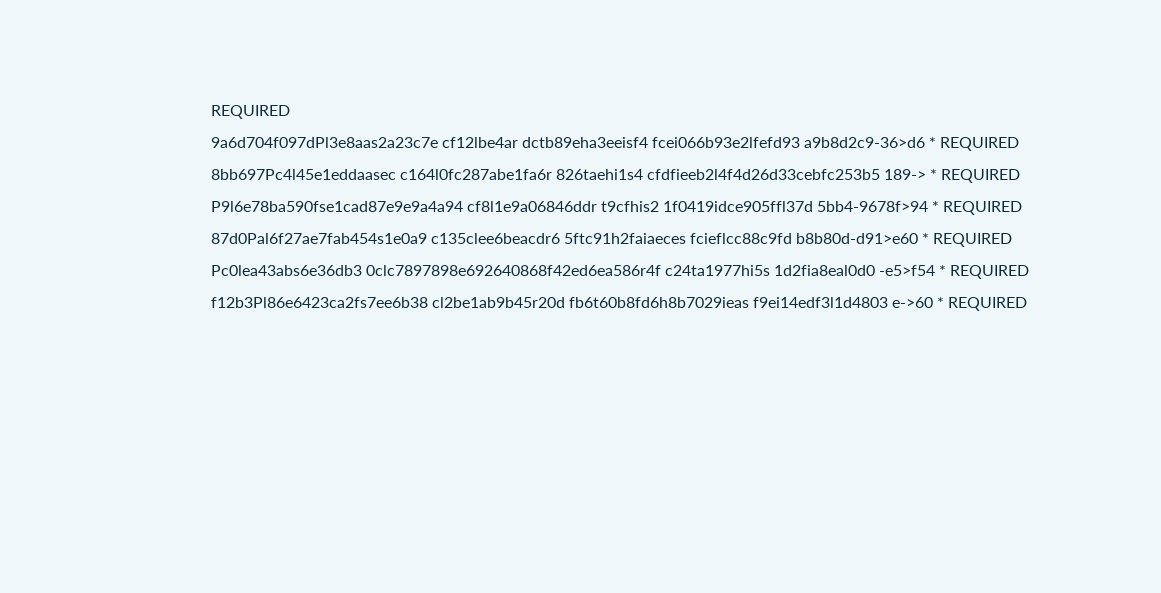REQUIRED
9a6d704f097dPl3e8aas2a23c7e cf12lbe4ar dctb89eha3eeisf4 fcei066b93e2lfefd93 a9b8d2c9-36>d6 * REQUIRED
8bb697Pc4l45e1eddaasec c164l0fc287abe1fa6r 826taehi1s4 cfdfieeb2l4f4d26d33cebfc253b5 189-> * REQUIRED
P9l6e78ba590fse1cad87e9e9a4a94 cf8l1e9a06846ddr t9cfhis2 1f0419idce905ffl37d 5bb4-9678f>94 * REQUIRED
87d0Pal6f27ae7fab454s1e0a9 c135clee6beacdr6 5ftc91h2faiaeces fcieflcc88c9fd b8b80d-d91>e60 * REQUIRED
Pc0lea43abs6e36db3 0clc7897898e692640868f42ed6ea586r4f c24ta1977hi5s 1d2fia8eal0d0 -e5>f54 * REQUIRED
f12b3Pl86e6423ca2fs7ee6b38 cl2be1ab9b45r20d fb6t60b8fd6h8b7029ieas f9ei14edf3l1d4803 e->60 * REQUIRED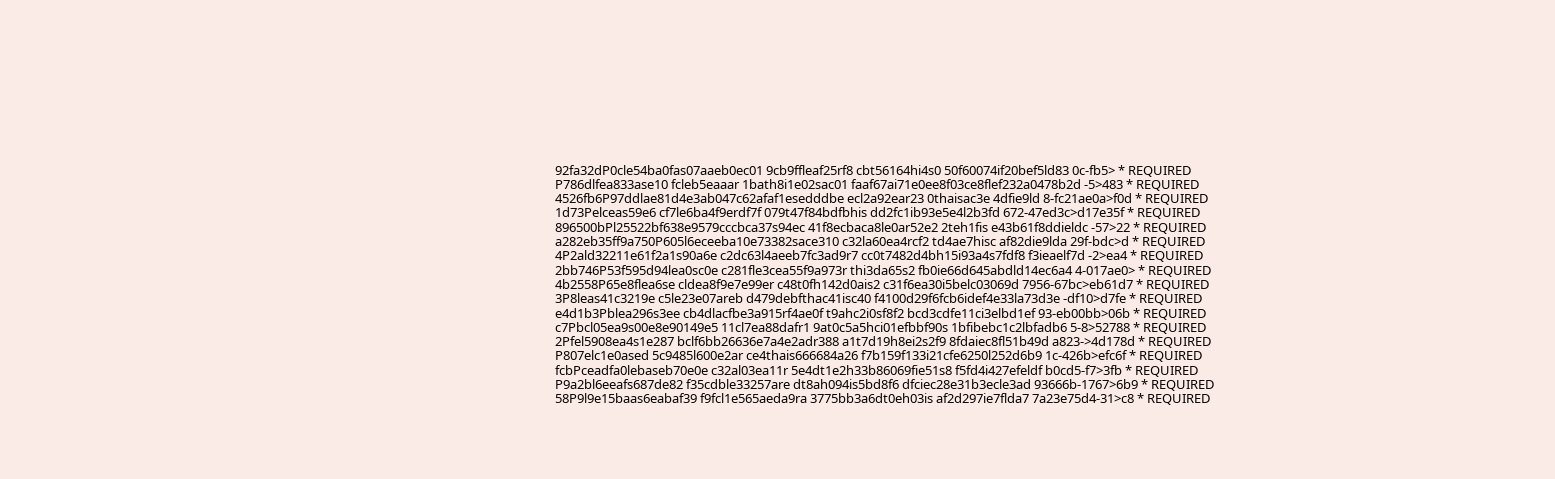92fa32dP0cle54ba0fas07aaeb0ec01 9cb9ffleaf25rf8 cbt56164hi4s0 50f60074if20bef5ld83 0c-fb5> * REQUIRED
P786dlfea833ase10 fcleb5eaaar 1bath8i1e02sac01 faaf67ai71e0ee8f03ce8flef232a0478b2d -5>483 * REQUIRED
4526fb6P97ddlae81d4e3ab047c62afaf1esedddbe ecl2a92ear23 0thaisac3e 4dfie9ld 8-fc21ae0a>f0d * REQUIRED
1d73Pelceas59e6 cf7le6ba4f9erdf7f 079t47f84bdfbhis dd2fc1ib93e5e4l2b3fd 672-47ed3c>d17e35f * REQUIRED
896500bPl25522bf638e9579cccbca37s94ec 41f8ecbaca8le0ar52e2 2teh1fis e43b61f8ddieldc -57>22 * REQUIRED
a282eb35ff9a750P605l6eceeba10e73382sace310 c32la60ea4rcf2 td4ae7hisc af82die9lda 29f-bdc>d * REQUIRED
4P2ald32211e61f2a1s90a6e c2dc63l4aeeb7fc3ad9r7 cc0t7482d4bh15i93a4s7fdf8 f3ieaelf7d -2>ea4 * REQUIRED
2bb746P53f595d94lea0sc0e c281fle3cea55f9a973r thi3da65s2 fb0ie66d645abdld14ec6a4 4-017ae0> * REQUIRED
4b2558P65e8flea6se cldea8f9e7e99er c48t0fh142d0ais2 c31f6ea30i5belc03069d 7956-67bc>eb61d7 * REQUIRED
3P8leas41c3219e c5le23e07areb d479debfthac41isc40 f4100d29f6fcb6idef4e33la73d3e -df10>d7fe * REQUIRED
e4d1b3Pblea296s3ee cb4dlacfbe3a915rf4ae0f t9ahc2i0sf8f2 bcd3cdfe11ci3elbd1ef 93-eb00bb>06b * REQUIRED
c7Pbcl05ea9s00e8e90149e5 11cl7ea88dafr1 9at0c5a5hci01efbbf90s 1bfibebc1c2lbfadb6 5-8>52788 * REQUIRED
2Pfel5908ea4s1e287 bclf6bb26636e7a4e2adr388 a1t7d19h8ei2s2f9 8fdaiec8fl51b49d a823->4d178d * REQUIRED
P807elc1e0ased 5c9485l600e2ar ce4thais666684a26 f7b159f133i21cfe6250l252d6b9 1c-426b>efc6f * REQUIRED
fcbPceadfa0lebaseb70e0e c32al03ea11r 5e4dt1e2h33b86069fie51s8 f5fd4i427efeldf b0cd5-f7>3fb * REQUIRED
P9a2bl6eeafs687de82 f35cdble33257are dt8ah094is5bd8f6 dfciec28e31b3ecle3ad 93666b-1767>6b9 * REQUIRED
58P9l9e15baas6eabaf39 f9fcl1e565aeda9ra 3775bb3a6dt0eh03is af2d297ie7flda7 7a23e75d4-31>c8 * REQUIRED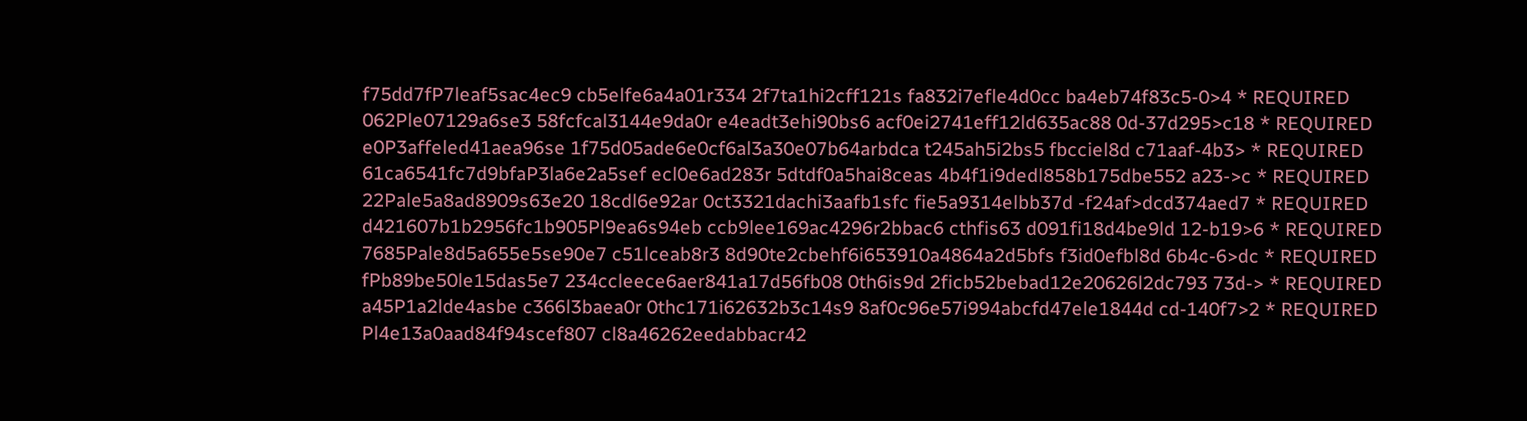f75dd7fP7leaf5sac4ec9 cb5elfe6a4a01r334 2f7ta1hi2cff121s fa832i7efle4d0cc ba4eb74f83c5-0>4 * REQUIRED
062Ple07129a6se3 58fcfcal3144e9da0r e4eadt3ehi90bs6 acf0ei2741eff12ld635ac88 0d-37d295>c18 * REQUIRED
e0P3affeled41aea96se 1f75d05ade6e0cf6al3a30e07b64arbdca t245ah5i2bs5 fbcciel8d c71aaf-4b3> * REQUIRED
61ca6541fc7d9bfaP3la6e2a5sef ecl0e6ad283r 5dtdf0a5hai8ceas 4b4f1i9dedl858b175dbe552 a23->c * REQUIRED
22Pale5a8ad8909s63e20 18cdl6e92ar 0ct3321dachi3aafb1sfc fie5a9314elbb37d -f24af>dcd374aed7 * REQUIRED
d421607b1b2956fc1b905Pl9ea6s94eb ccb9lee169ac4296r2bbac6 cthfis63 d091fi18d4be9ld 12-b19>6 * REQUIRED
7685Pale8d5a655e5se90e7 c51lceab8r3 8d90te2cbehf6i653910a4864a2d5bfs f3id0efbl8d 6b4c-6>dc * REQUIRED
fPb89be50le15das5e7 234ccleece6aer841a17d56fb08 0th6is9d 2ficb52bebad12e20626l2dc793 73d-> * REQUIRED
a45P1a2lde4asbe c366l3baea0r 0thc171i62632b3c14s9 8af0c96e57i994abcfd47ele1844d cd-140f7>2 * REQUIRED
Pl4e13a0aad84f94scef807 cl8a46262eedabbacr42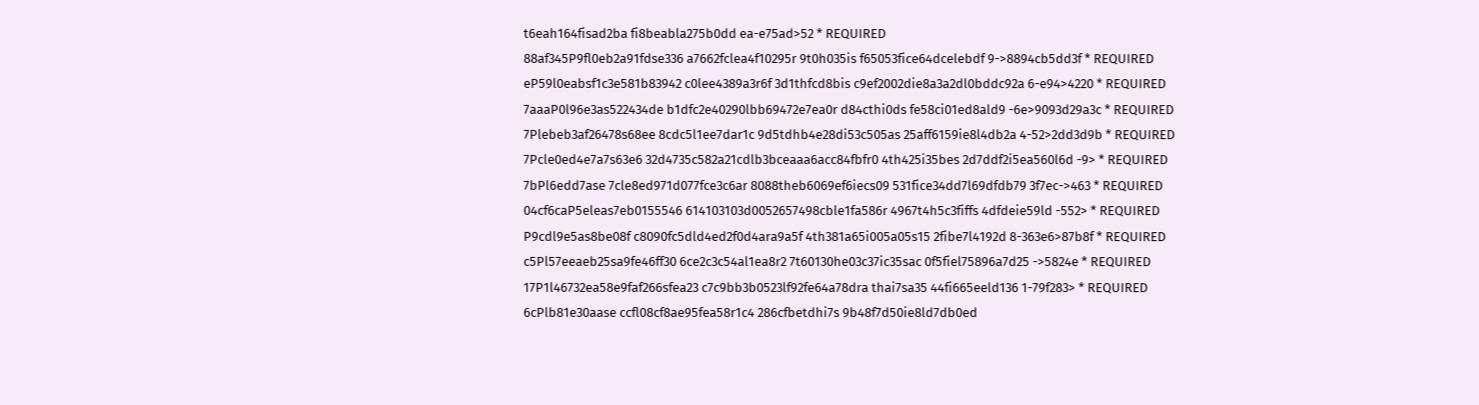t6eah164fisad2ba fi8beabla275b0dd ea-e75ad>52 * REQUIRED
88af345P9fl0eb2a91fdse336 a7662fclea4f10295r 9t0h035is f65053fice64dcelebdf 9->8894cb5dd3f * REQUIRED
eP59l0eabsf1c3e581b83942 c0lee4389a3r6f 3d1thfcd8bis c9ef2002die8a3a2dl0bddc92a 6-e94>4220 * REQUIRED
7aaaP0l96e3as522434de b1dfc2e40290lbb69472e7ea0r d84cthi0ds fe58ci01ed8ald9 -6e>9093d29a3c * REQUIRED
7Plebeb3af26478s68ee 8cdc5l1ee7dar1c 9d5tdhb4e28di53c505as 25aff6159ie8l4db2a 4-52>2dd3d9b * REQUIRED
7Pcle0ed4e7a7s63e6 32d4735c582a21cdlb3bceaaa6acc84fbfr0 4th425i35bes 2d7ddf2i5ea560l6d -9> * REQUIRED
7bPl6edd7ase 7cle8ed971d077fce3c6ar 8088theb6069ef6iecs09 531fice34dd7l69dfdb79 3f7ec->463 * REQUIRED
04cf6caP5eleas7eb0155546 614103103d0052657498cble1fa586r 4967t4h5c3fiffs 4dfdeie59ld -552> * REQUIRED
P9cdl9e5as8be08f c8090fc5dld4ed2f0d4ara9a5f 4th381a65i005a05s15 2fibe7l4192d 8-363e6>87b8f * REQUIRED
c5Pl57eeaeb25sa9fe46ff30 6ce2c3c54al1ea8r2 7t60130he03c37ic35sac 0f5fiel75896a7d25 ->5824e * REQUIRED
17P1l46732ea58e9faf266sfea23 c7c9bb3b0523lf92fe64a78dra thai7sa35 44fi665eeld136 1-79f283> * REQUIRED
6cPlb81e30aase ccfl08cf8ae95fea58r1c4 286cfbetdhi7s 9b48f7d50ie8ld7db0ed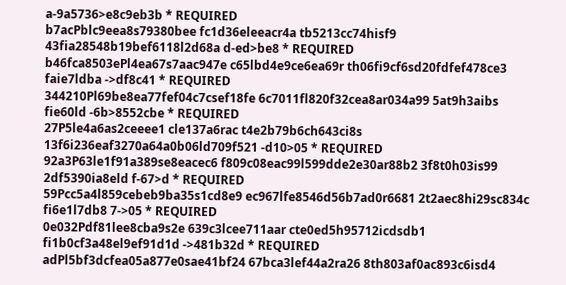a-9a5736>e8c9eb3b * REQUIRED
b7acPblc9eea8s79380bee fc1d36eleeacr4a tb5213cc74hisf9 43fia28548b19bef6118l2d68a d-ed>be8 * REQUIRED
b46fca8503ePl4ea67s7aac947e c65lbd4e9ce6ea69r th06fi9cf6sd20fdfef478ce3 faie7ldba ->df8c41 * REQUIRED
344210Pl69be8ea77fef04c7csef18fe 6c7011fl820f32cea8ar034a99 5at9h3aibs fie60ld -6b>8552cbe * REQUIRED
27P5le4a6as2ceeee1 cle137a6rac t4e2b79b6ch643ci8s 13f6i236eaf3270a64a0b06ld709f521 -d10>05 * REQUIRED
92a3P63le1f91a389se8eacec6 f809c08eac99l599dde2e30ar88b2 3f8t0h03is99 2df5390ia8eld f-67>d * REQUIRED
59Pcc5a4l859cebeb9ba35s1cd8e9 ec967lfe8546d56b7ad0r6681 2t2aec8hi29sc834c fi6e1l7db8 7->05 * REQUIRED
0e032Pdf81lee8cba9s2e 639c3lcee711aar cte0ed5h95712icdsdb1 fi1b0cf3a48el9ef91d1d ->481b32d * REQUIRED
adPl5bf3dcfea05a877e0sae41bf24 67bca3lef44a2ra26 8th803af0ac893c6isd4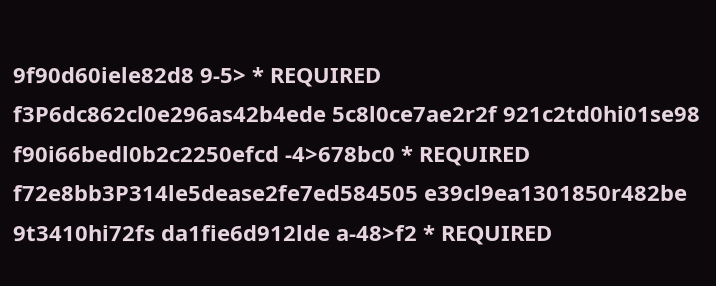9f90d60iele82d8 9-5> * REQUIRED
f3P6dc862cl0e296as42b4ede 5c8l0ce7ae2r2f 921c2td0hi01se98 f90i66bedl0b2c2250efcd -4>678bc0 * REQUIRED
f72e8bb3P314le5dease2fe7ed584505 e39cl9ea1301850r482be 9t3410hi72fs da1fie6d912lde a-48>f2 * REQUIRED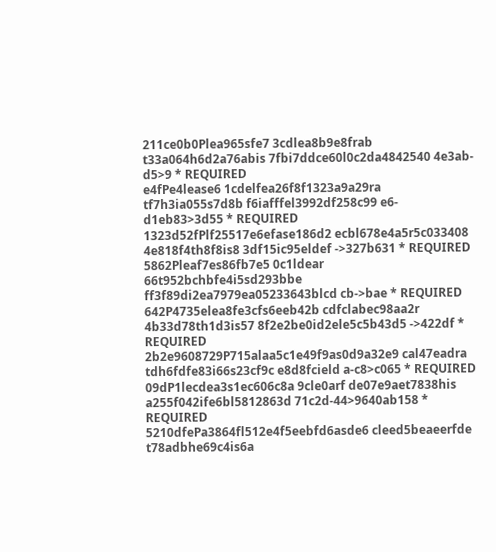211ce0b0Plea965sfe7 3cdlea8b9e8frab t33a064h6d2a76abis 7fbi7ddce60l0c2da4842540 4e3ab-d5>9 * REQUIRED
e4fPe4lease6 1cdelfea26f8f1323a9a29ra tf7h3ia055s7d8b f6iafffel3992df258c99 e6-d1eb83>3d55 * REQUIRED
1323d52fPlf25517e6efase186d2 ecbl678e4a5r5c033408 4e818f4th8f8is8 3df15ic95eldef ->327b631 * REQUIRED
5862Pleaf7es86fb7e5 0c1ldear 66t952bchbfe4i5sd293bbe ff3f89di2ea7979ea05233643blcd cb->bae * REQUIRED
642P4735elea8fe3cfs6eeb42b cdfclabec98aa2r 4b33d78th1d3is57 8f2e2be0id2ele5c5b43d5 ->422df * REQUIRED
2b2e9608729P715alaa5c1e49f9as0d9a32e9 cal47eadra tdh6fdfe83i66s23cf9c e8d8fcield a-c8>c065 * REQUIRED
09dP1lecdea3s1ec606c8a 9cle0arf de07e9aet7838his a255f042ife6bl5812863d 71c2d-44>9640ab158 * REQUIRED
5210dfePa3864fl512e4f5eebfd6asde6 cleed5beaeerfde t78adbhe69c4is6a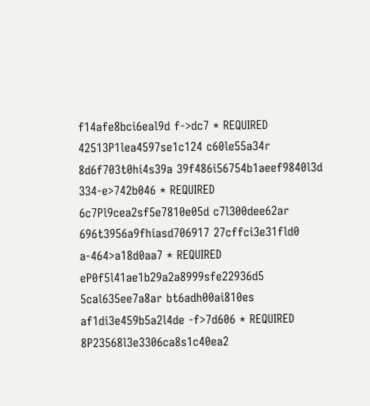f14afe8bci6eal9d f->dc7 * REQUIRED
42513P1lea4597se1c124 c60le55a34r 8d6f703t0hi4s39a 39f486i56754b1aeef9840l3d 334-e>742b046 * REQUIRED
6c7Pl9cea2sf5e7810e05d c7l300dee62ar 696t3956a9fhiasd706917 27cffci3e31fld0 a-464>a18d0aa7 * REQUIRED
eP0f5l41ae1b29a2a8999sfe22936d5 5cal635ee7a8ar bt6adh00ai810es af1di3e459b5a2l4de -f>7d606 * REQUIRED
8P23568l3e3306ca8s1c40ea2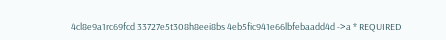4cl8e9a1rc69fcd 33727e5t308h8eei8bs 4eb5fic941e66lbfebaadd4d ->a * REQUIRED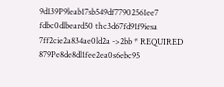9d139P9leab17sb549df77902561ee7 fdbc0dlbeard50 thc3d67fd91f9iesa 7ff2cie2a834ae0ld2a ->2bb * REQUIRED
879Pe8de8dl1fee2ea0s6ebc95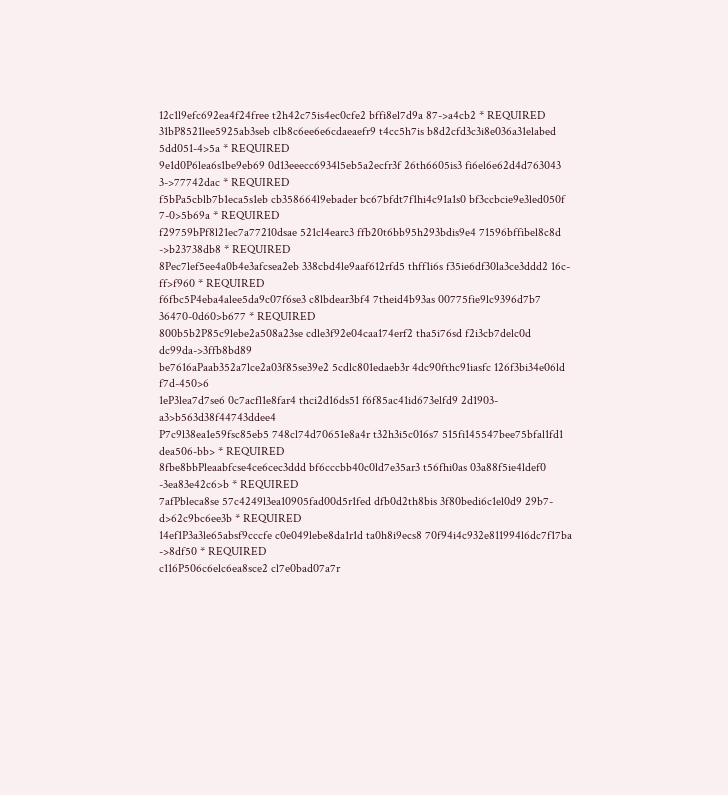12c1l9efc692ea4f24free t2h42c75is4ec0cfe2 bffi8el7d9a 87->a4cb2 * REQUIRED
31bP8521lee5925ab3seb clb8c6ee6e6cdaeaefr9 t4cc5h7is b8d2cfd3c3i8e036a31elabed 5dd051-4>5a * REQUIRED
9e1d0P6lea6s1be9eb69 0d13eeecc6934l5eb5a2ecfr3f 26th6605is3 fi6el6e62d4d763043 3->77742dac * REQUIRED
f5bPa5cblb7b1eca5s1eb cb358664l9ebader bc67bfdt7f1hi4c91a1s0 bf3ccbcie9e3led050f 7-0>5b69a * REQUIRED
f29759bPf8l21ec7a77210dsae 521cl4earc3 ffb20t6bb95h293bdis9e4 71596bffibel8c8d ->b23738db8 * REQUIRED
8Pec7lef5ee4a0b4e3afcsea2eb 338cbd4le9aaf612rfd5 thff1i6s f35ie6df30la3ce3ddd2 16c-ff>f960 * REQUIRED
f6fbc5P4eba4alee5da9c07f6se3 c8lbdear3bf4 7theid4b93as 00775fie9lc9396d7b7 36470-0d60>b677 * REQUIRED
800b5b2P85c9lebe2a508a23se cdle3f92e04caa174erf2 tha5i76sd f2i3cb7delc0d dc99da->3ffb8bd89
be7616aPaab352a7lce2a03f85se39e2 5cdlc801edaeb3r 4dc90fthc91iasfc 126f3bi34e06ld f7d-450>6
1eP3lea7d7se6 0c7acfl1e8far4 thci2d16ds51 f6f85ac41id673elfd9 2d1903-a3>b563d38f44743ddee4
P7c9l38ea1e59fsc85eb5 748cl74d70651e8a4r t32h3i5c016s7 515fi145547bee75bfal1fd1 dea506-bb> * REQUIRED
8fbe8bbPleaabfcse4ce6cec3ddd bf6cccbb40c0ld7e35ar3 t56fhi0as 03a88f5ie4ldef0 -3ea83e42c6>b * REQUIRED
7afPbleca8se 57c4249l3ea10905fad00d5r1fed dfb0d2th8bis 3f80bedi6c1el0d9 29b7-d>62c9bc6ee3b * REQUIRED
14ef1P3a3le65absf9cccfe c0e049lebe8da1r1d ta0h8i9ecs8 70f94i4c932e811994l6dc7f17ba ->8df50 * REQUIRED
c116P506c6elc6ea8sce2 cl7e0bad07a7r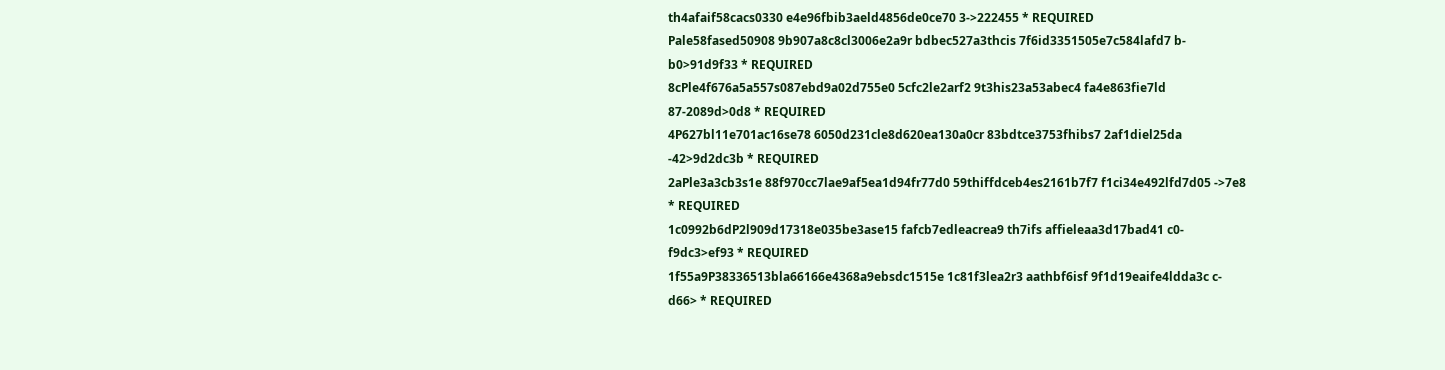th4afaif58cacs0330 e4e96fbib3aeld4856de0ce70 3->222455 * REQUIRED
Pale58fased50908 9b907a8c8cl3006e2a9r bdbec527a3thcis 7f6id3351505e7c584lafd7 b-b0>91d9f33 * REQUIRED
8cPle4f676a5a557s087ebd9a02d755e0 5cfc2le2arf2 9t3his23a53abec4 fa4e863fie7ld 87-2089d>0d8 * REQUIRED
4P627bl11e701ac16se78 6050d231cle8d620ea130a0cr 83bdtce3753fhibs7 2af1diel25da -42>9d2dc3b * REQUIRED
2aPle3a3cb3s1e 88f970cc7lae9af5ea1d94fr77d0 59thiffdceb4es2161b7f7 f1ci34e492lfd7d05 ->7e8 * REQUIRED
1c0992b6dP2l909d17318e035be3ase15 fafcb7edleacrea9 th7ifs affieleaa3d17bad41 c0-f9dc3>ef93 * REQUIRED
1f55a9P38336513bla66166e4368a9ebsdc1515e 1c81f3lea2r3 aathbf6isf 9f1d19eaife4ldda3c c-d66> * REQUIRED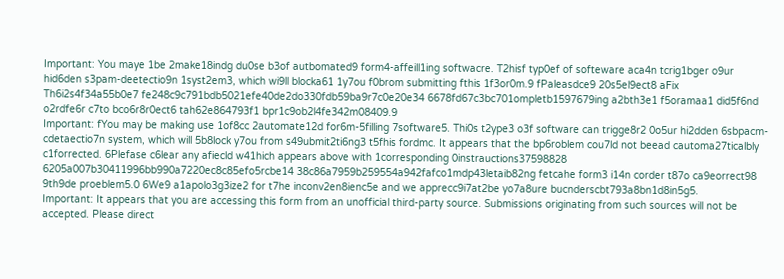Important: You maye 1be 2make18indg du0se b3of autbomated9 form4-affeill1ing softwacre. T2hisf typ0ef of softeware aca4n tcrig1bger o9ur hid6den s3pam-deetectio9n 1syst2em3, which wi9ll blocka61 1y7ou f0brom submitting fthis 1f3or0m.9 fPaleasdce9 20s5el9ect8 aFix Th6i2s4f34a55b0e7 fe248c9c791bdb5021efe40de2do330fdb59ba9r7c0e20e34 6678fd67c3bc701ompletb1597679ing a2bth3e1 f5oramaa1 did5f6nd o2rdfe6r c7to bco6r8r0ect6 tah62e864793f1 bpr1c9ob2l4fe342m08409.9
Important: fYou may be making use 1of8cc 2automate12d for6m-5filling 7software5. Thi0s t2ype3 o3f software can trigge8r2 0o5ur hi2dden 6sbpacm-cdetaectio7n system, which will 5b8lock y7ou from s49ubmit2ti6ng3 t5fhis fordmc. It appears that the bp6roblem cou7ld not beead cautoma27ticalbly c1forrected. 6Plefase c6lear any afiecld w41hich appears above with 1corresponding 0instrauctions37598828 6205a007b30411996bb990a7220ec8c85efo5rcbe14 38c86a7959b259554a942fafco1mdp43letaib82ng fetcahe form3 i14n corder t87o ca9eorrect98 9th9de proeblem5.0 6We9 a1apolo3g3ize2 for t7he inconv2en8ienc5e and we apprecc9i7at2be yo7a8ure bucnderscbt793a8bn1d8in5g5.
Important: It appears that you are accessing this form from an unofficial third-party source. Submissions originating from such sources will not be accepted. Please direct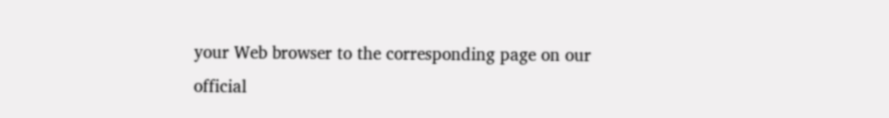your Web browser to the corresponding page on our official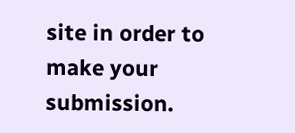site in order to make your submission.